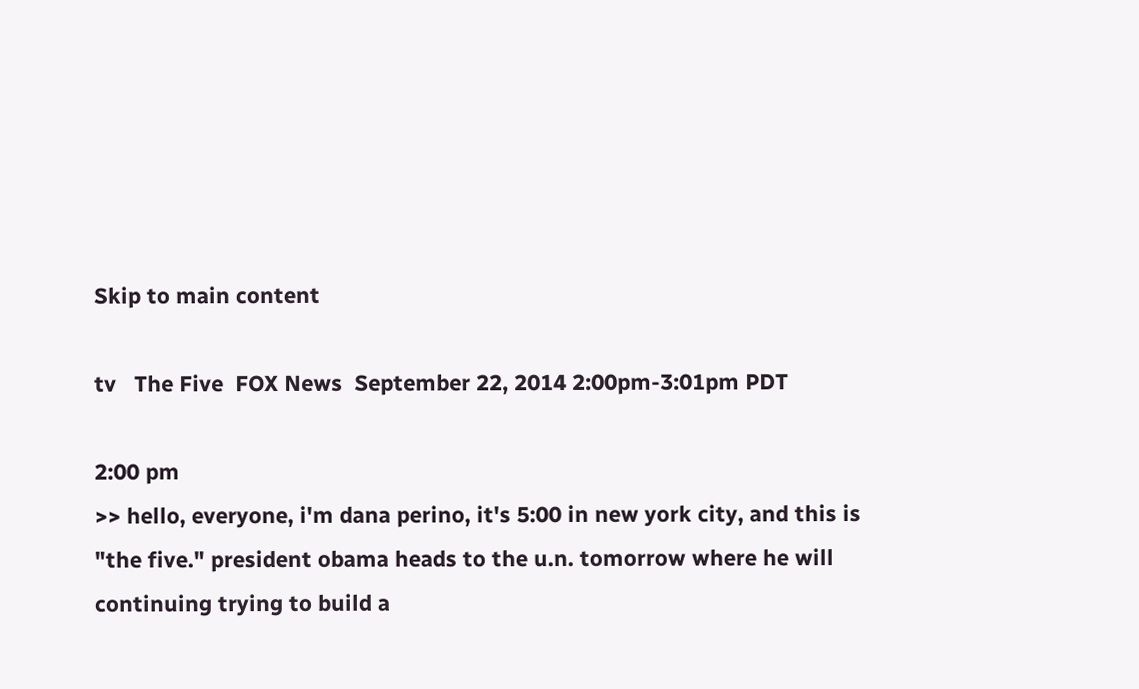Skip to main content

tv   The Five  FOX News  September 22, 2014 2:00pm-3:01pm PDT

2:00 pm
>> hello, everyone, i'm dana perino, it's 5:00 in new york city, and this is "the five." president obama heads to the u.n. tomorrow where he will continuing trying to build a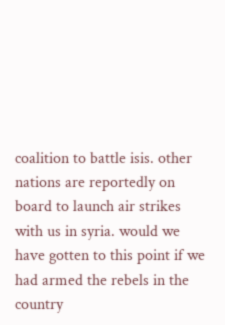coalition to battle isis. other nations are reportedly on board to launch air strikes with us in syria. would we have gotten to this point if we had armed the rebels in the country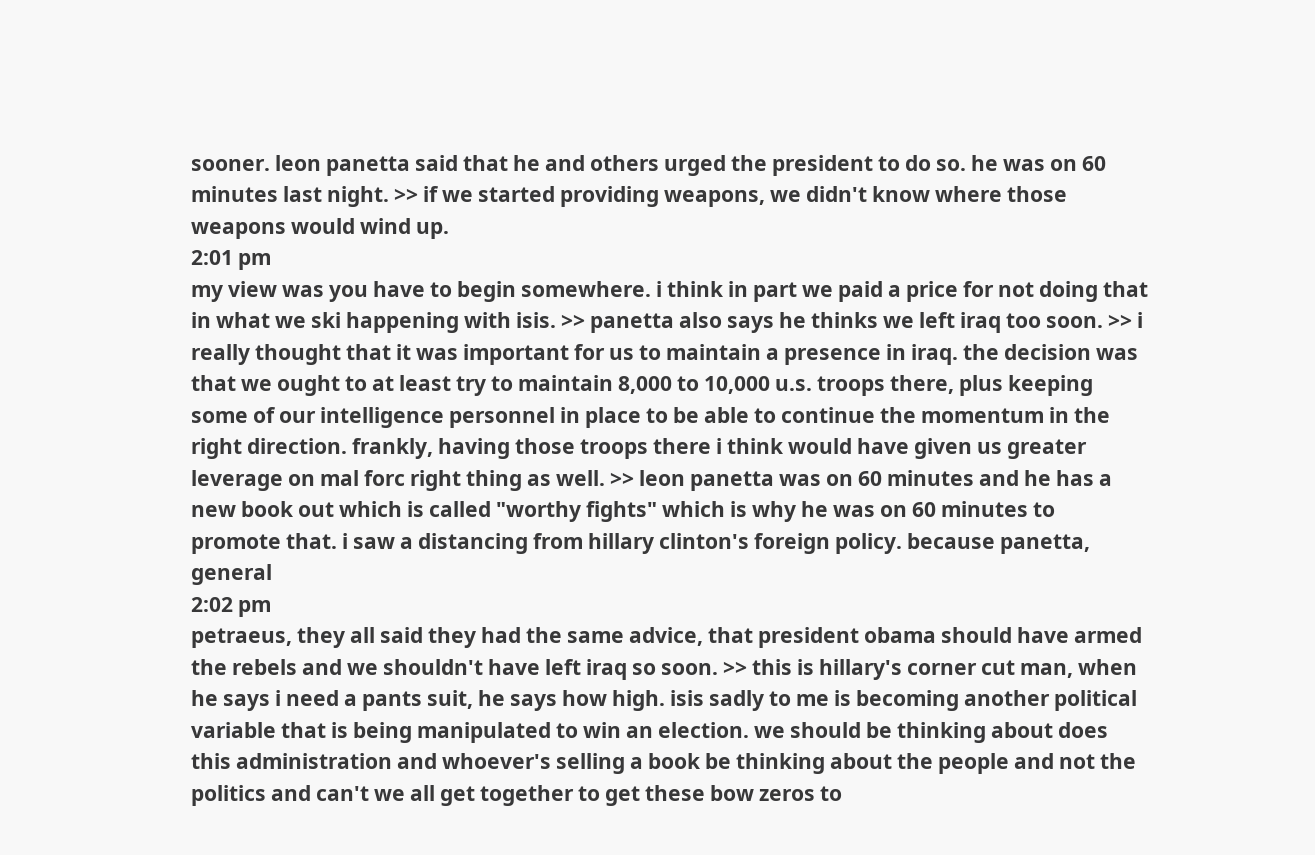sooner. leon panetta said that he and others urged the president to do so. he was on 60 minutes last night. >> if we started providing weapons, we didn't know where those weapons would wind up.
2:01 pm
my view was you have to begin somewhere. i think in part we paid a price for not doing that in what we ski happening with isis. >> panetta also says he thinks we left iraq too soon. >> i really thought that it was important for us to maintain a presence in iraq. the decision was that we ought to at least try to maintain 8,000 to 10,000 u.s. troops there, plus keeping some of our intelligence personnel in place to be able to continue the momentum in the right direction. frankly, having those troops there i think would have given us greater leverage on mal forc right thing as well. >> leon panetta was on 60 minutes and he has a new book out which is called "worthy fights" which is why he was on 60 minutes to promote that. i saw a distancing from hillary clinton's foreign policy. because panetta, general
2:02 pm
petraeus, they all said they had the same advice, that president obama should have armed the rebels and we shouldn't have left iraq so soon. >> this is hillary's corner cut man, when he says i need a pants suit, he says how high. isis sadly to me is becoming another political variable that is being manipulated to win an election. we should be thinking about does this administration and whoever's selling a book be thinking about the people and not the politics and can't we all get together to get these bow zeros to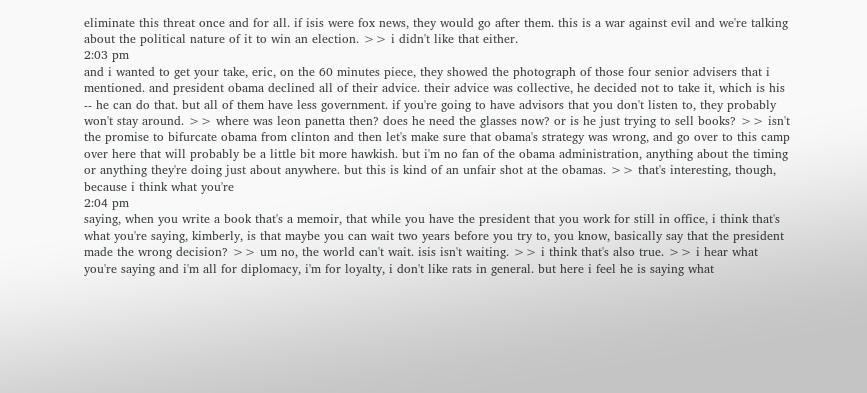eliminate this threat once and for all. if isis were fox news, they would go after them. this is a war against evil and we're talking about the political nature of it to win an election. >> i didn't like that either.
2:03 pm
and i wanted to get your take, eric, on the 60 minutes piece, they showed the photograph of those four senior advisers that i mentioned. and president obama declined all of their advice. their advice was collective, he decided not to take it, which is his -- he can do that. but all of them have less government. if you're going to have advisors that you don't listen to, they probably won't stay around. >> where was leon panetta then? does he need the glasses now? or is he just trying to sell books? >> isn't the promise to bifurcate obama from clinton and then let's make sure that obama's strategy was wrong, and go over to this camp over here that will probably be a little bit more hawkish. but i'm no fan of the obama administration, anything about the timing or anything they're doing just about anywhere. but this is kind of an unfair shot at the obamas. >> that's interesting, though, because i think what you're
2:04 pm
saying, when you write a book that's a memoir, that while you have the president that you work for still in office, i think that's what you're saying, kimberly, is that maybe you can wait two years before you try to, you know, basically say that the president made the wrong decision? >> um no, the world can't wait. isis isn't waiting. >> i think that's also true. >> i hear what you're saying and i'm all for diplomacy, i'm for loyalty, i don't like rats in general. but here i feel he is saying what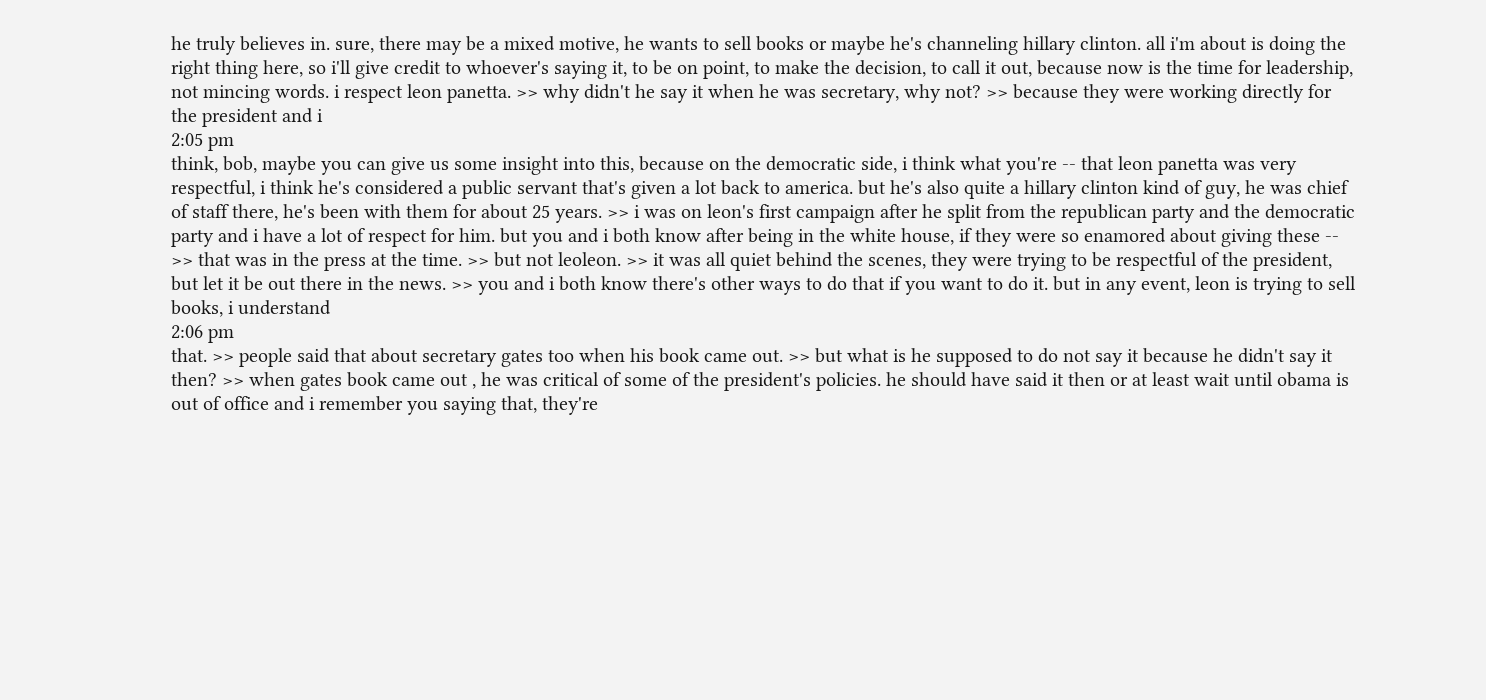he truly believes in. sure, there may be a mixed motive, he wants to sell books or maybe he's channeling hillary clinton. all i'm about is doing the right thing here, so i'll give credit to whoever's saying it, to be on point, to make the decision, to call it out, because now is the time for leadership, not mincing words. i respect leon panetta. >> why didn't he say it when he was secretary, why not? >> because they were working directly for the president and i
2:05 pm
think, bob, maybe you can give us some insight into this, because on the democratic side, i think what you're -- that leon panetta was very respectful, i think he's considered a public servant that's given a lot back to america. but he's also quite a hillary clinton kind of guy, he was chief of staff there, he's been with them for about 25 years. >> i was on leon's first campaign after he split from the republican party and the democratic party and i have a lot of respect for him. but you and i both know after being in the white house, if they were so enamored about giving these -- >> that was in the press at the time. >> but not leoleon. >> it was all quiet behind the scenes, they were trying to be respectful of the president, but let it be out there in the news. >> you and i both know there's other ways to do that if you want to do it. but in any event, leon is trying to sell books, i understand
2:06 pm
that. >> people said that about secretary gates too when his book came out. >> but what is he supposed to do not say it because he didn't say it then? >> when gates book came out , he was critical of some of the president's policies. he should have said it then or at least wait until obama is out of office and i remember you saying that, they're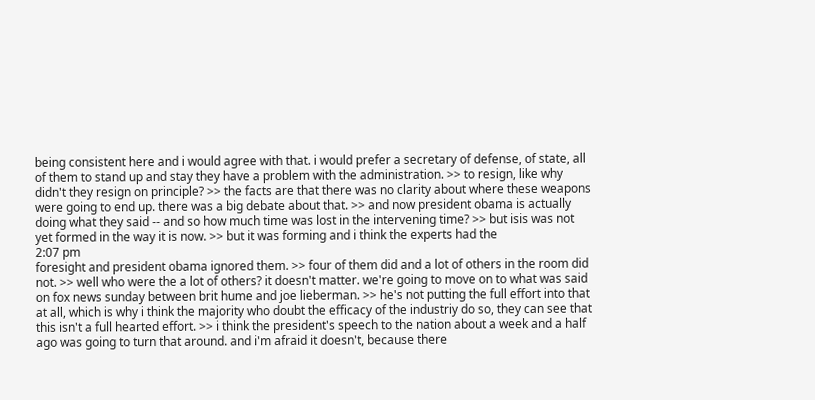being consistent here and i would agree with that. i would prefer a secretary of defense, of state, all of them to stand up and stay they have a problem with the administration. >> to resign, like why didn't they resign on principle? >> the facts are that there was no clarity about where these weapons were going to end up. there was a big debate about that. >> and now president obama is actually doing what they said -- and so how much time was lost in the intervening time? >> but isis was not yet formed in the way it is now. >> but it was forming and i think the experts had the
2:07 pm
foresight and president obama ignored them. >> four of them did and a lot of others in the room did not. >> well who were the a lot of others? it doesn't matter. we're going to move on to what was said on fox news sunday between brit hume and joe lieberman. >> he's not putting the full effort into that at all, which is why i think the majority who doubt the efficacy of the industriy do so, they can see that this isn't a full hearted effort. >> i think the president's speech to the nation about a week and a half ago was going to turn that around. and i'm afraid it doesn't, because there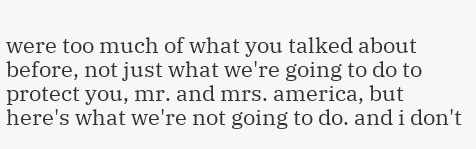were too much of what you talked about before, not just what we're going to do to protect you, mr. and mrs. america, but here's what we're not going to do. and i don't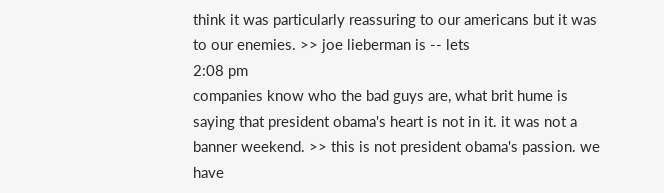think it was particularly reassuring to our americans but it was to our enemies. >> joe lieberman is -- lets
2:08 pm
companies know who the bad guys are, what brit hume is saying that president obama's heart is not in it. it was not a banner weekend. >> this is not president obama's passion. we have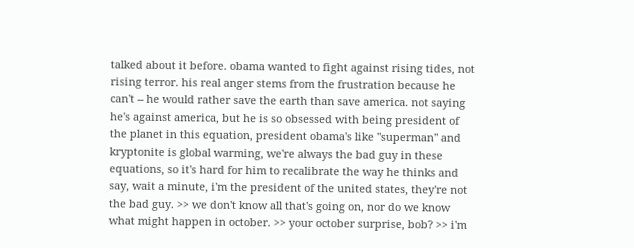talked about it before. obama wanted to fight against rising tides, not rising terror. his real anger stems from the frustration because he can't -- he would rather save the earth than save america. not saying he's against america, but he is so obsessed with being president of the planet in this equation, president obama's like "superman" and kryptonite is global warming, we're always the bad guy in these equations, so it's hard for him to recalibrate the way he thinks and say, wait a minute, i'm the president of the united states, they're not the bad guy. >> we don't know all that's going on, nor do we know what might happen in october. >> your october surprise, bob? >> i'm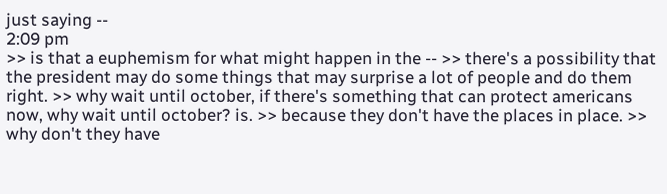just saying --
2:09 pm
>> is that a euphemism for what might happen in the -- >> there's a possibility that the president may do some things that may surprise a lot of people and do them right. >> why wait until october, if there's something that can protect americans now, why wait until october? is. >> because they don't have the places in place. >> why don't they have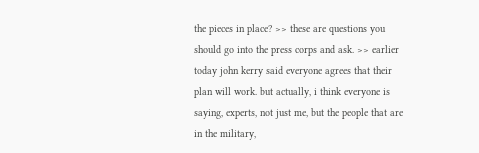the pieces in place? >> these are questions you should go into the press corps and ask. >> earlier today john kerry said everyone agrees that their plan will work. but actually, i think everyone is saying, experts, not just me, but the people that are in the military,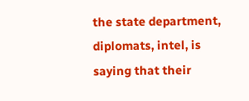the state department, diplomats, intel, is saying that their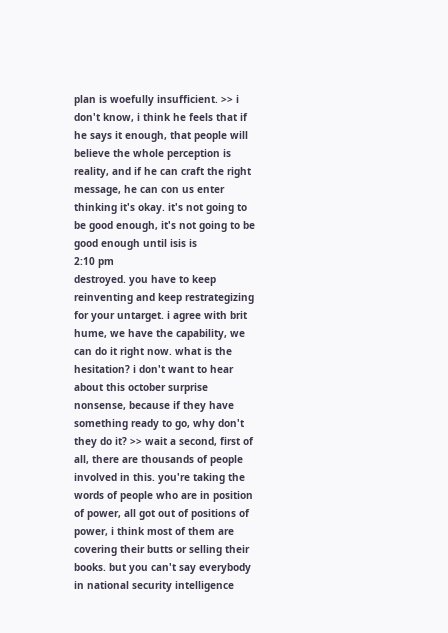plan is woefully insufficient. >> i don't know, i think he feels that if he says it enough, that people will believe the whole perception is reality, and if he can craft the right message, he can con us enter thinking it's okay. it's not going to be good enough, it's not going to be good enough until isis is
2:10 pm
destroyed. you have to keep reinventing and keep restrategizing for your untarget. i agree with brit hume, we have the capability, we can do it right now. what is the hesitation? i don't want to hear about this october surprise nonsense, because if they have something ready to go, why don't they do it? >> wait a second, first of all, there are thousands of people involved in this. you're taking the words of people who are in position of power, all got out of positions of power, i think most of them are covering their butts or selling their books. but you can't say everybody in national security intelligence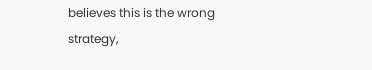believes this is the wrong strategy,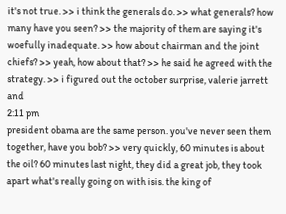it's not true. >> i think the generals do. >> what generals? how many have you seen? >> the majority of them are saying it's woefully inadequate. >> how about chairman and the joint chiefs? >> yeah, how about that? >> he said he agreed with the strategy. >> i figured out the october surprise, valerie jarrett and
2:11 pm
president obama are the same person. you've never seen them together, have you bob? >> very quickly, 60 minutes is about the oil? 60 minutes last night, they did a great job, they took apart what's really going on with isis. the king of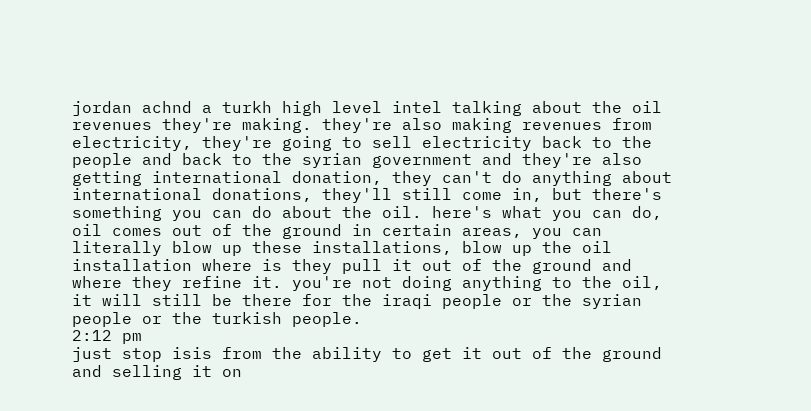jordan achnd a turkh high level intel talking about the oil revenues they're making. they're also making revenues from electricity, they're going to sell electricity back to the people and back to the syrian government and they're also getting international donation, they can't do anything about international donations, they'll still come in, but there's something you can do about the oil. here's what you can do, oil comes out of the ground in certain areas, you can literally blow up these installations, blow up the oil installation where is they pull it out of the ground and where they refine it. you're not doing anything to the oil, it will still be there for the iraqi people or the syrian people or the turkish people.
2:12 pm
just stop isis from the ability to get it out of the ground and selling it on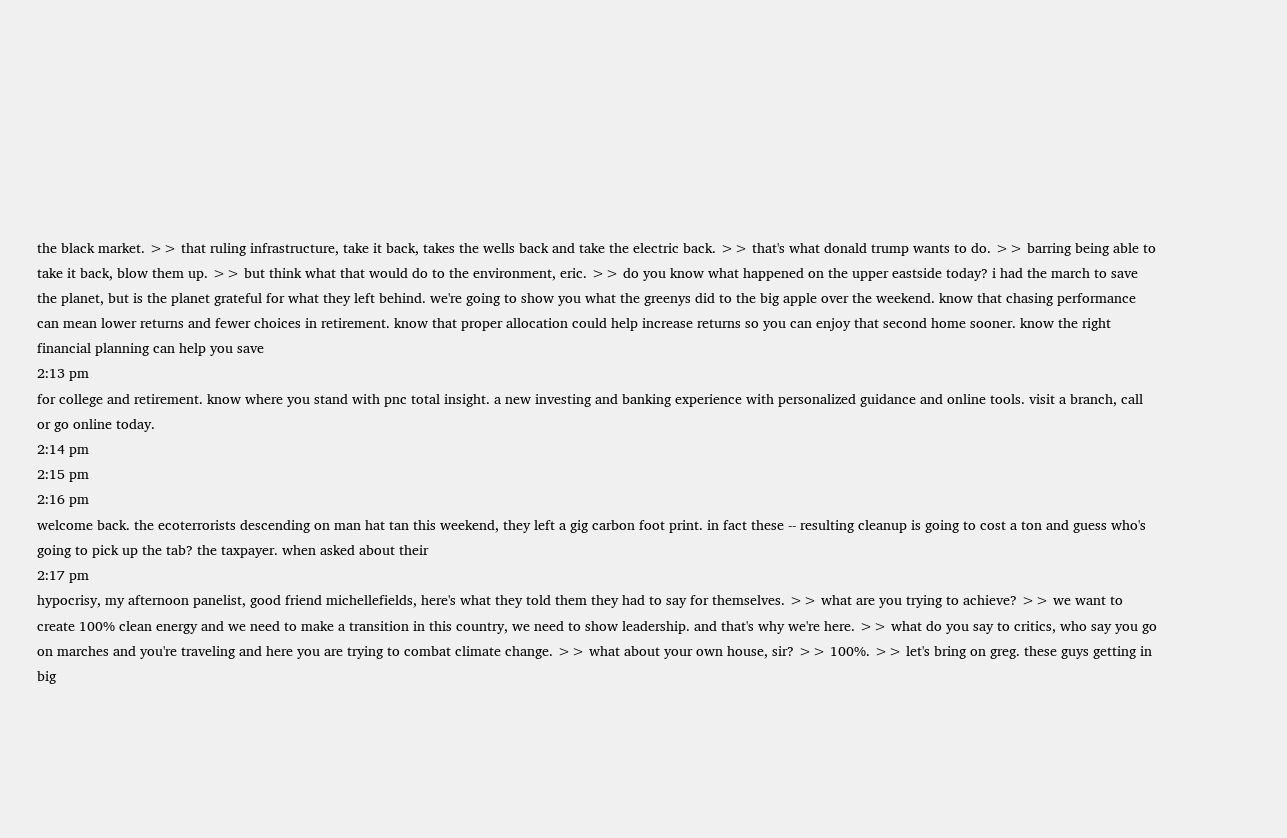the black market. >> that ruling infrastructure, take it back, takes the wells back and take the electric back. >> that's what donald trump wants to do. >> barring being able to take it back, blow them up. >> but think what that would do to the environment, eric. >> do you know what happened on the upper eastside today? i had the march to save the planet, but is the planet grateful for what they left behind. we're going to show you what the greenys did to the big apple over the weekend. know that chasing performance can mean lower returns and fewer choices in retirement. know that proper allocation could help increase returns so you can enjoy that second home sooner. know the right financial planning can help you save
2:13 pm
for college and retirement. know where you stand with pnc total insight. a new investing and banking experience with personalized guidance and online tools. visit a branch, call or go online today.
2:14 pm
2:15 pm
2:16 pm
welcome back. the ecoterrorists descending on man hat tan this weekend, they left a gig carbon foot print. in fact these -- resulting cleanup is going to cost a ton and guess who's going to pick up the tab? the taxpayer. when asked about their
2:17 pm
hypocrisy, my afternoon panelist, good friend michellefields, here's what they told them they had to say for themselves. >> what are you trying to achieve? >> we want to create 100% clean energy and we need to make a transition in this country, we need to show leadership. and that's why we're here. >> what do you say to critics, who say you go on marches and you're traveling and here you are trying to combat climate change. >> what about your own house, sir? >> 100%. >> let's bring on greg. these guys getting in big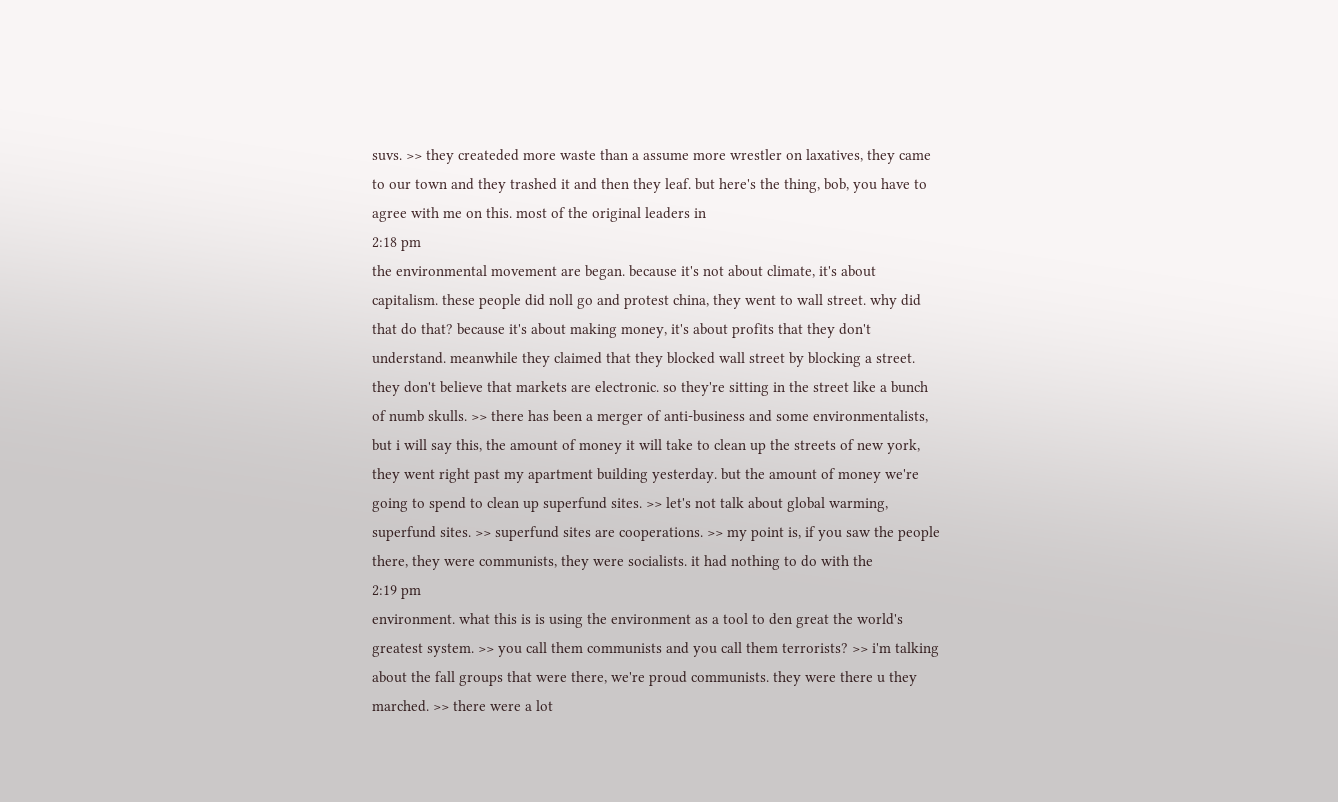suvs. >> they createded more waste than a assume more wrestler on laxatives, they came to our town and they trashed it and then they leaf. but here's the thing, bob, you have to agree with me on this. most of the original leaders in
2:18 pm
the environmental movement are began. because it's not about climate, it's about capitalism. these people did noll go and protest china, they went to wall street. why did that do that? because it's about making money, it's about profits that they don't understand. meanwhile they claimed that they blocked wall street by blocking a street. they don't believe that markets are electronic. so they're sitting in the street like a bunch of numb skulls. >> there has been a merger of anti-business and some environmentalists, but i will say this, the amount of money it will take to clean up the streets of new york, they went right past my apartment building yesterday. but the amount of money we're going to spend to clean up superfund sites. >> let's not talk about global warming, superfund sites. >> superfund sites are cooperations. >> my point is, if you saw the people there, they were communists, they were socialists. it had nothing to do with the
2:19 pm
environment. what this is is using the environment as a tool to den great the world's greatest system. >> you call them communists and you call them terrorists? >> i'm talking about the fall groups that were there, we're proud communists. they were there u they marched. >> there were a lot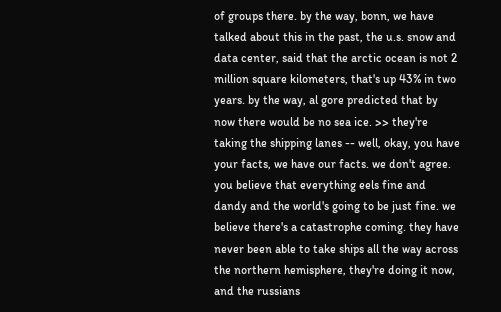of groups there. by the way, bonn, we have talked about this in the past, the u.s. snow and data center, said that the arctic ocean is not 2 million square kilometers, that's up 43% in two years. by the way, al gore predicted that by now there would be no sea ice. >> they're taking the shipping lanes -- well, okay, you have your facts, we have our facts. we don't agree. you believe that everything eels fine and dandy and the world's going to be just fine. we believe there's a catastrophe coming. they have never been able to take ships all the way across the northern hemisphere, they're doing it now, and the russians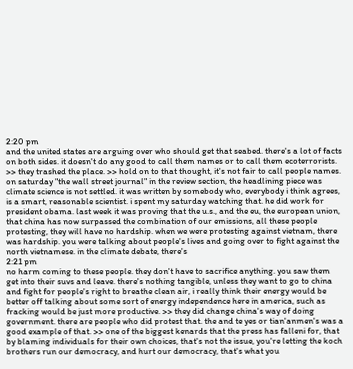2:20 pm
and the united states are arguing over who should get that seabed. there's a lot of facts on both sides. it doesn't do any good to call them names or to call them ecoterrorists. >> they trashed the place. >> hold on to that thought, it's not fair to call people names. on saturday "the wall street journal" in the review section, the headlining piece was climate science is not settled. it was written by somebody who, everybody i think agrees, is a smart, reasonable scientist. i spent my saturday watching that. he did work for president obama. last week it was proving that the u.s., and the eu, the european union, that china has now surpassed the combination of our emissions, all these people protesting, they will have no hardship. when we were protesting against vietnam, there was hardship. you were talking about people's lives and going over to fight against the north vietnamese. in the climate debate, there's
2:21 pm
no harm coming to these people. they don't have to sacrifice anything. you saw them get into their suvs and leave. there's nothing tangible, unless they want to go to china and fight for people's right to breathe clean air, i really think their energy would be better off talking about some sort of energy independence here in america, such as fracking would be just more productive. >> they did change china's way of doing government. there are people who did protest that. the and te yes or tian'anmen's was a good example of that. >> one of the biggest kenards that the press has falleni for, that by blaming individuals for their own choices, that's not the issue, you're letting the koch brothers run our democracy, and hurt our democracy, that's what you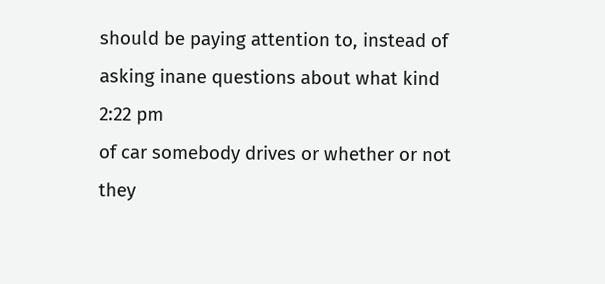should be paying attention to, instead of asking inane questions about what kind
2:22 pm
of car somebody drives or whether or not they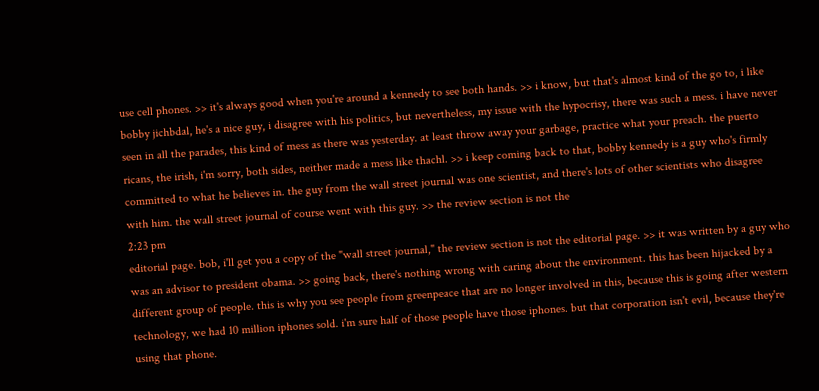use cell phones. >> it's always good when you're around a kennedy to see both hands. >> i know, but that's almost kind of the go to, i like bobby jichbdal, he's a nice guy, i disagree with his politics, but nevertheless, my issue with the hypocrisy, there was such a mess. i have never seen in all the parades, this kind of mess as there was yesterday. at least throw away your garbage, practice what your preach. the puerto ricans, the irish, i'm sorry, both sides, neither made a mess like thachl. >> i keep coming back to that, bobby kennedy is a guy who's firmly committed to what he believes in. the guy from the wall street journal was one scientist, and there's lots of other scientists who disagree with him. the wall street journal of course went with this guy. >> the review section is not the
2:23 pm
editorial page. bob, i'll get you a copy of the "wall street journal," the review section is not the editorial page. >> it was written by a guy who was an advisor to president obama. >> going back, there's nothing wrong with caring about the environment. this has been hijacked by a different group of people. this is why you see people from greenpeace that are no longer involved in this, because this is going after western technology, we had 10 million iphones sold. i'm sure half of those people have those iphones. but that corporation isn't evil, because they're using that phone.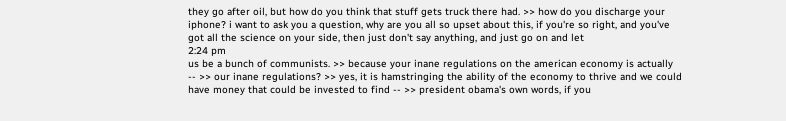they go after oil, but how do you think that stuff gets truck there had. >> how do you discharge your iphone? i want to ask you a question, why are you all so upset about this, if you're so right, and you've got all the science on your side, then just don't say anything, and just go on and let
2:24 pm
us be a bunch of communists. >> because your inane regulations on the american economy is actually -- >> our inane regulations? >> yes, it is hamstringing the ability of the economy to thrive and we could have money that could be invested to find -- >> president obama's own words, if you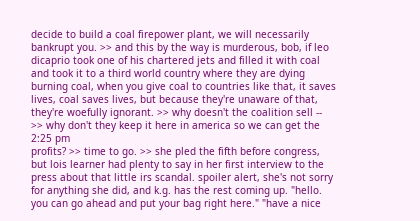decide to build a coal firepower plant, we will necessarily bankrupt you. >> and this by the way is murderous, bob, if leo dicaprio took one of his chartered jets and filled it with coal and took it to a third world country where they are dying burning coal, when you give coal to countries like that, it saves lives, coal saves lives, but because they're unaware of that, they're woefully ignorant. >> why doesn't the coalition sell -- >> why don't they keep it here in america so we can get the
2:25 pm
profits? >> time to go. >> she pled the fifth before congress, but lois learner had plenty to say in her first interview to the press about that little irs scandal. spoiler alert, she's not sorry for anything she did, and k.g. has the rest coming up. "hello. you can go ahead and put your bag right here." "have a nice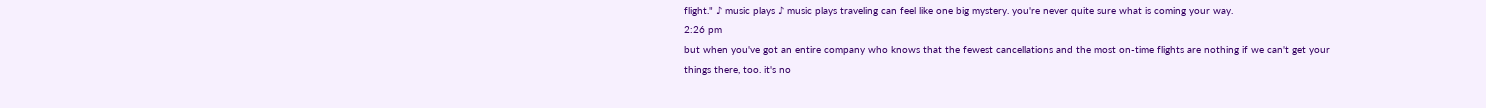flight." ♪ music plays ♪ music plays traveling can feel like one big mystery. you're never quite sure what is coming your way.
2:26 pm
but when you've got an entire company who knows that the fewest cancellations and the most on-time flights are nothing if we can't get your things there, too. it's no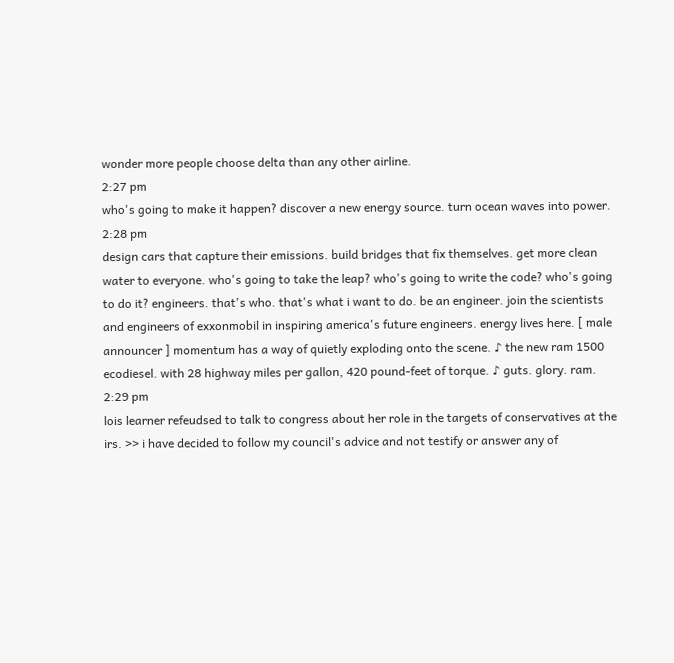wonder more people choose delta than any other airline.
2:27 pm
who's going to make it happen? discover a new energy source. turn ocean waves into power.
2:28 pm
design cars that capture their emissions. build bridges that fix themselves. get more clean water to everyone. who's going to take the leap? who's going to write the code? who's going to do it? engineers. that's who. that's what i want to do. be an engineer. join the scientists and engineers of exxonmobil in inspiring america's future engineers. energy lives here. [ male announcer ] momentum has a way of quietly exploding onto the scene. ♪ the new ram 1500 ecodiesel. with 28 highway miles per gallon, 420 pound-feet of torque. ♪ guts. glory. ram.
2:29 pm
lois learner refeudsed to talk to congress about her role in the targets of conservatives at the irs. >> i have decided to follow my council's advice and not testify or answer any of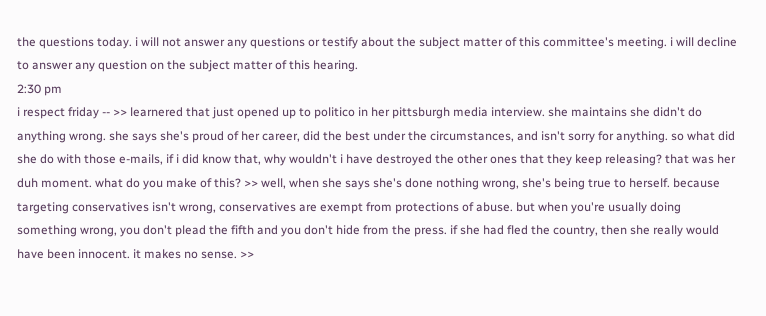the questions today. i will not answer any questions or testify about the subject matter of this committee's meeting. i will decline to answer any question on the subject matter of this hearing.
2:30 pm
i respect friday -- >> learnered that just opened up to politico in her pittsburgh media interview. she maintains she didn't do anything wrong. she says she's proud of her career, did the best under the circumstances, and isn't sorry for anything. so what did she do with those e-mails, if i did know that, why wouldn't i have destroyed the other ones that they keep releasing? that was her duh moment. what do you make of this? >> well, when she says she's done nothing wrong, she's being true to herself. because targeting conservatives isn't wrong, conservatives are exempt from protections of abuse. but when you're usually doing something wrong, you don't plead the fifth and you don't hide from the press. if she had fled the country, then she really would have been innocent. it makes no sense. >>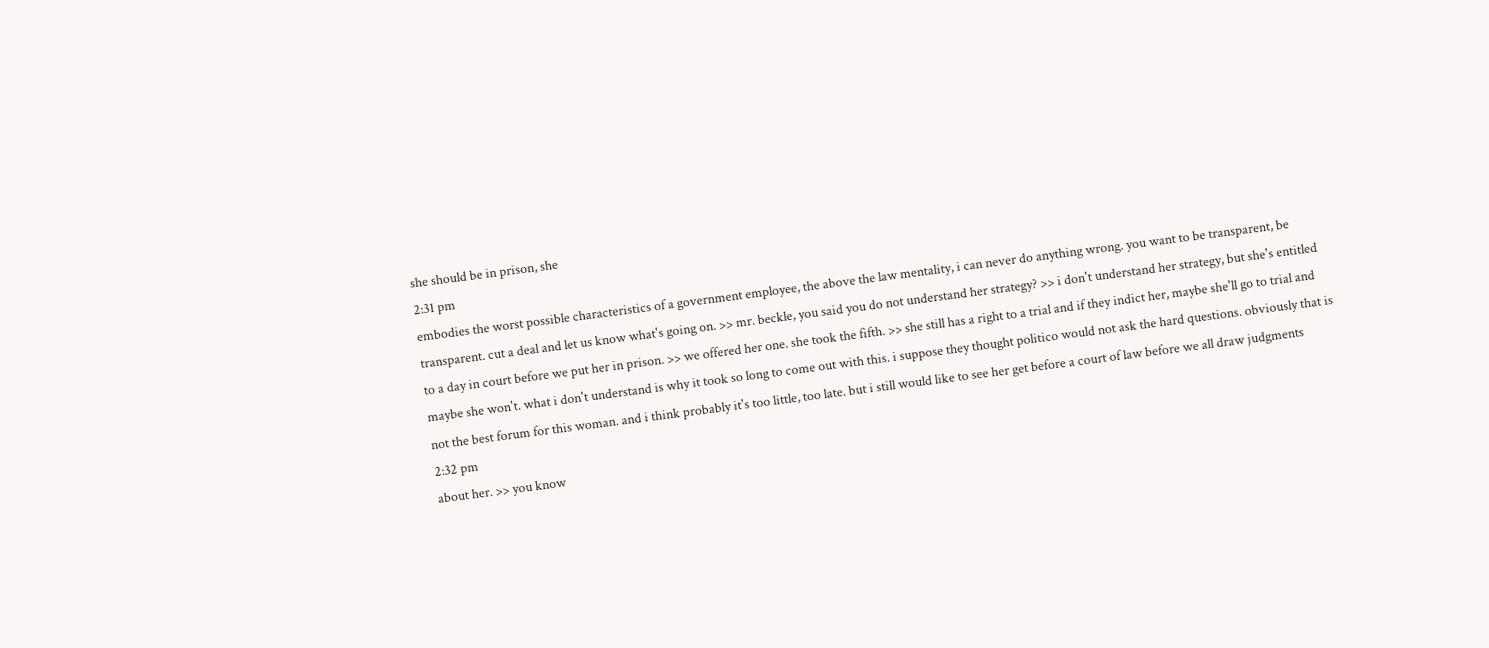she should be in prison, she
2:31 pm
embodies the worst possible characteristics of a government employee, the above the law mentality, i can never do anything wrong. you want to be transparent, be transparent. cut a deal and let us know what's going on. >> mr. beckle, you said you do not understand her strategy? >> i don't understand her strategy, but she's entitled to a day in court before we put her in prison. >> we offered her one. she took the fifth. >> she still has a right to a trial and if they indict her, maybe she'll go to trial and maybe she won't. what i don't understand is why it took so long to come out with this. i suppose they thought politico would not ask the hard questions. obviously that is not the best forum for this woman. and i think probably it's too little, too late. but i still would like to see her get before a court of law before we all draw judgments
2:32 pm
about her. >> you know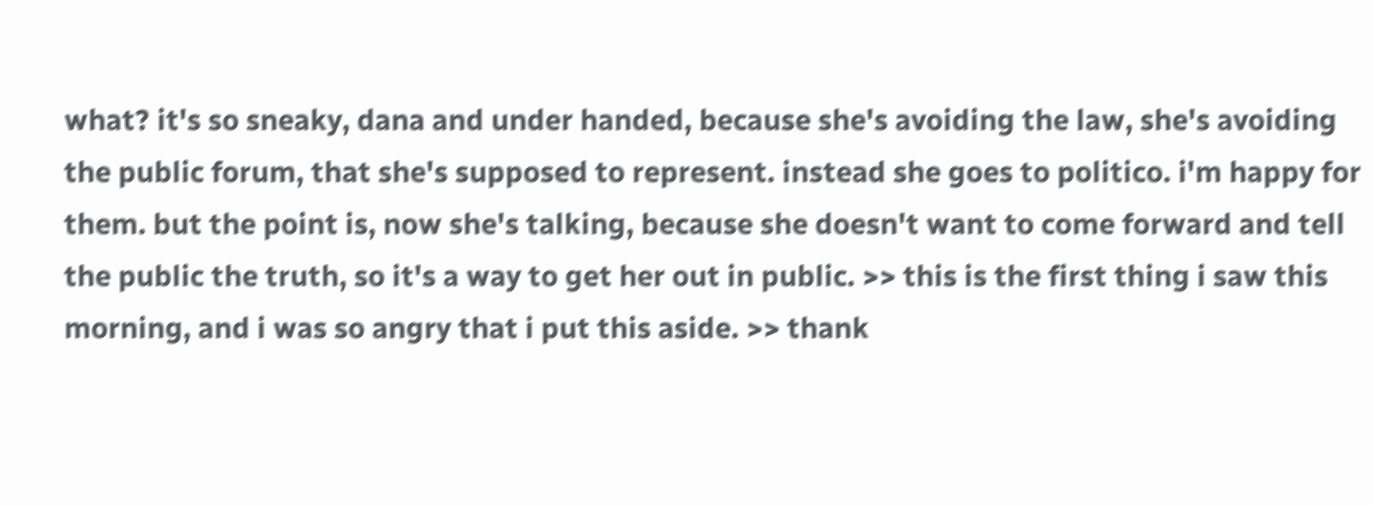what? it's so sneaky, dana and under handed, because she's avoiding the law, she's avoiding the public forum, that she's supposed to represent. instead she goes to politico. i'm happy for them. but the point is, now she's talking, because she doesn't want to come forward and tell the public the truth, so it's a way to get her out in public. >> this is the first thing i saw this morning, and i was so angry that i put this aside. >> thank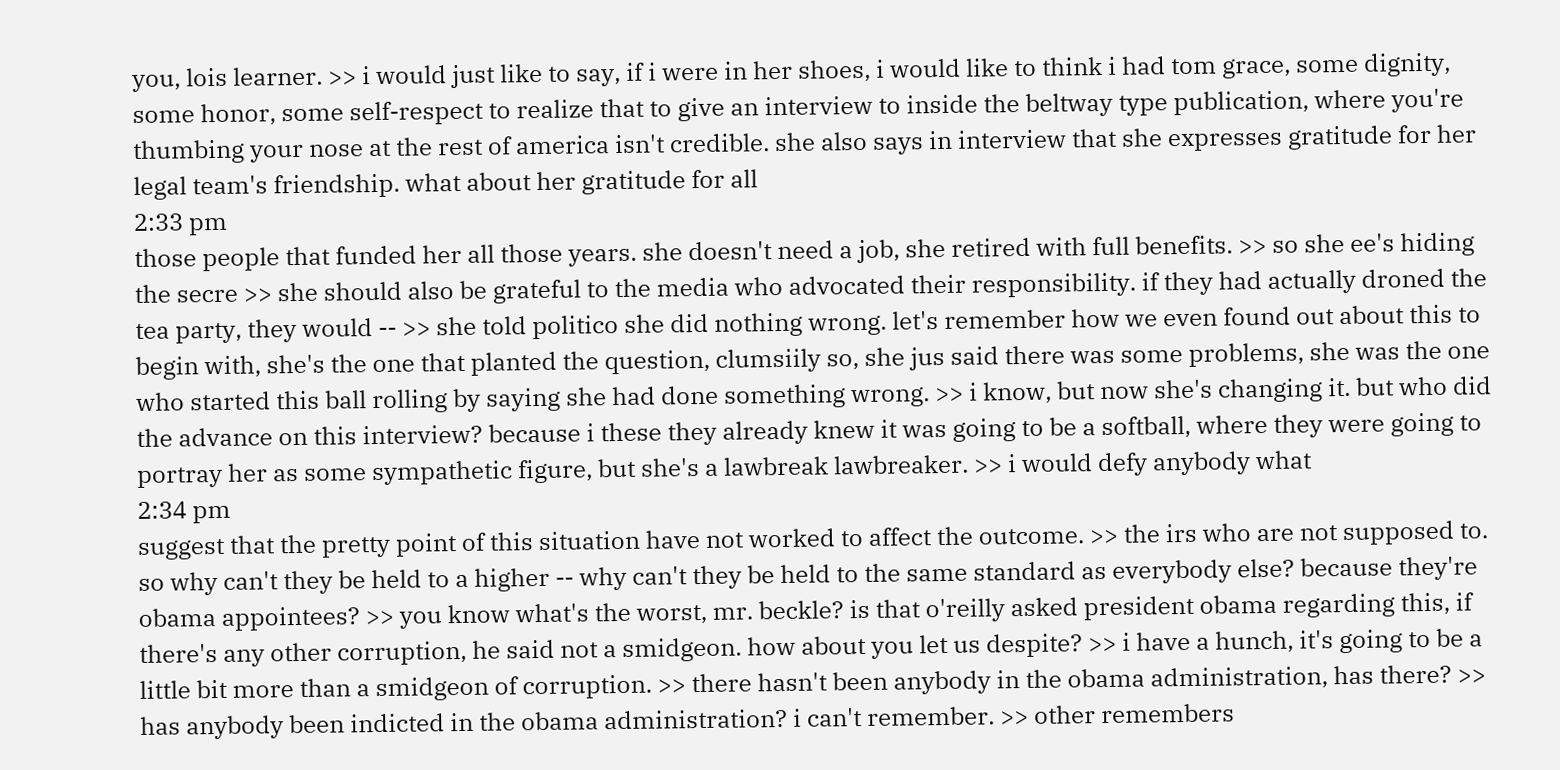you, lois learner. >> i would just like to say, if i were in her shoes, i would like to think i had tom grace, some dignity, some honor, some self-respect to realize that to give an interview to inside the beltway type publication, where you're thumbing your nose at the rest of america isn't credible. she also says in interview that she expresses gratitude for her legal team's friendship. what about her gratitude for all
2:33 pm
those people that funded her all those years. she doesn't need a job, she retired with full benefits. >> so she ee's hiding the secre >> she should also be grateful to the media who advocated their responsibility. if they had actually droned the tea party, they would -- >> she told politico she did nothing wrong. let's remember how we even found out about this to begin with, she's the one that planted the question, clumsiily so, she jus said there was some problems, she was the one who started this ball rolling by saying she had done something wrong. >> i know, but now she's changing it. but who did the advance on this interview? because i these they already knew it was going to be a softball, where they were going to portray her as some sympathetic figure, but she's a lawbreak lawbreaker. >> i would defy anybody what
2:34 pm
suggest that the pretty point of this situation have not worked to affect the outcome. >> the irs who are not supposed to. so why can't they be held to a higher -- why can't they be held to the same standard as everybody else? because they're obama appointees? >> you know what's the worst, mr. beckle? is that o'reilly asked president obama regarding this, if there's any other corruption, he said not a smidgeon. how about you let us despite? >> i have a hunch, it's going to be a little bit more than a smidgeon of corruption. >> there hasn't been anybody in the obama administration, has there? >> has anybody been indicted in the obama administration? i can't remember. >> other remembers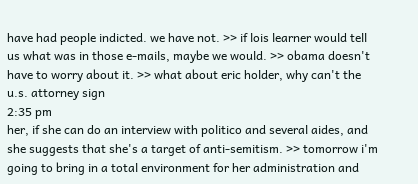have had people indicted. we have not. >> if lois learner would tell us what was in those e-mails, maybe we would. >> obama doesn't have to worry about it. >> what about eric holder, why can't the u.s. attorney sign
2:35 pm
her, if she can do an interview with politico and several aides, and she suggests that she's a target of anti-semitism. >> tomorrow i'm going to bring in a total environment for her administration and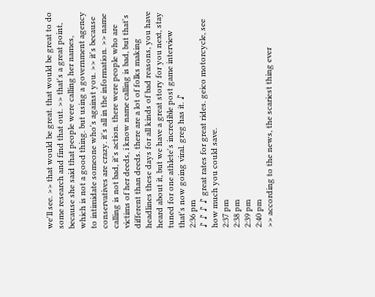we'll see. >> that would be great. that would be great to do some research and find that out. >> that's a great point, because she said that people were calling her names, which is not a good thing. but using a government agency to intimidate someone who's against you. >> it's because conservatives are crazy. it's all in the information. >> name calling is not bad, it's action. there were people who are victims of her deeds, i know name calling is bad, but that's different than deeds. there are a lot of folks making headlines these days for all kinds of bad reasons, you have heard about it, but we have a great story for you next, stay tuned for one athlete's incredible post game interview that's now going viral. greg has it. ♪
2:36 pm
♪ ♪ ♪ ♪ great rates for great rides. geico motorcycle, see how much you could save.
2:37 pm
2:38 pm
2:39 pm
2:40 pm
>> according to the news, the scariest thing ever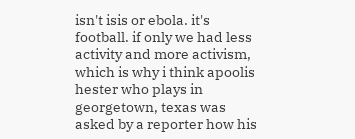isn't isis or ebola. it's football. if only we had less activity and more activism, which is why i think apoolis hester who plays in georgetown, texas was asked by a reporter how his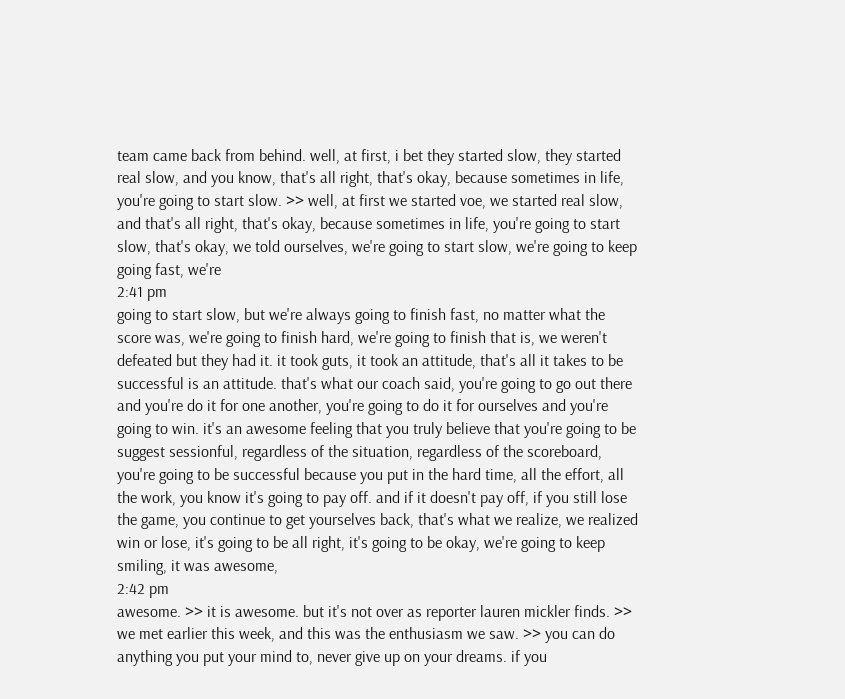team came back from behind. well, at first, i bet they started slow, they started real slow, and you know, that's all right, that's okay, because sometimes in life, you're going to start slow. >> well, at first we started voe, we started real slow, and that's all right, that's okay, because sometimes in life, you're going to start slow, that's okay, we told ourselves, we're going to start slow, we're going to keep going fast, we're
2:41 pm
going to start slow, but we're always going to finish fast, no matter what the score was, we're going to finish hard, we're going to finish that is, we weren't defeated but they had it. it took guts, it took an attitude, that's all it takes to be successful is an attitude. that's what our coach said, you're going to go out there and you're do it for one another, you're going to do it for ourselves and you're going to win. it's an awesome feeling that you truly believe that you're going to be suggest sessionful, regardless of the situation, regardless of the scoreboard, you're going to be successful because you put in the hard time, all the effort, all the work, you know it's going to pay off. and if it doesn't pay off, if you still lose the game, you continue to get yourselves back, that's what we realize, we realized win or lose, it's going to be all right, it's going to be okay, we're going to keep smiling, it was awesome,
2:42 pm
awesome. >> it is awesome. but it's not over as reporter lauren mickler finds. >> we met earlier this week, and this was the enthusiasm we saw. >> you can do anything you put your mind to, never give up on your dreams. if you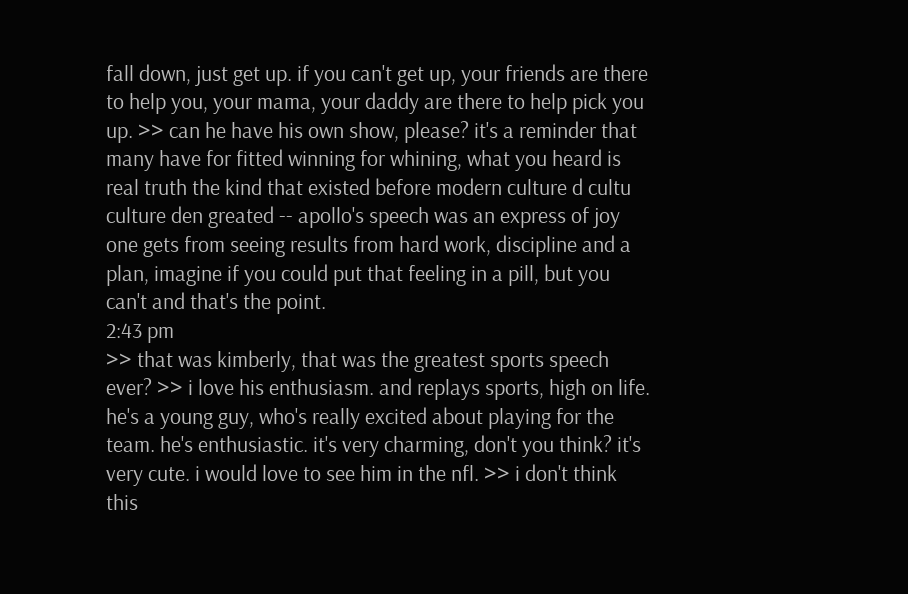fall down, just get up. if you can't get up, your friends are there to help you, your mama, your daddy are there to help pick you up. >> can he have his own show, please? it's a reminder that many have for fitted winning for whining, what you heard is real truth the kind that existed before modern culture d cultu culture den greated -- apollo's speech was an express of joy one gets from seeing results from hard work, discipline and a plan, imagine if you could put that feeling in a pill, but you can't and that's the point.
2:43 pm
>> that was kimberly, that was the greatest sports speech ever? >> i love his enthusiasm. and replays sports, high on life. he's a young guy, who's really excited about playing for the team. he's enthusiastic. it's very charming, don't you think? it's very cute. i would love to see him in the nfl. >> i don't think this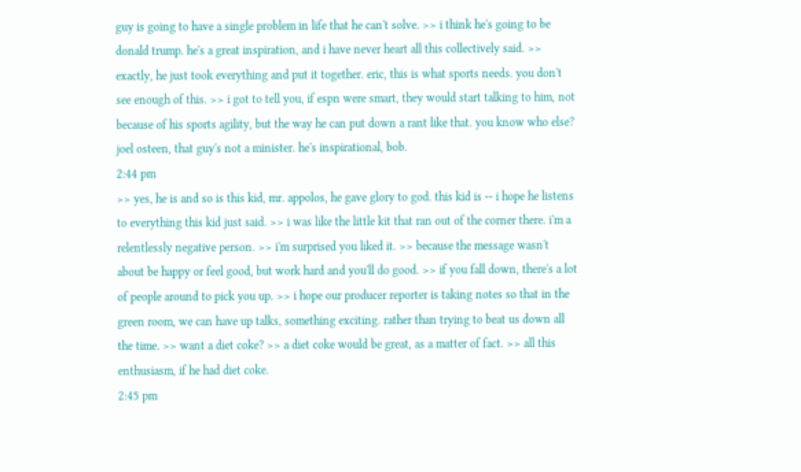guy is going to have a single problem in life that he can't solve. >> i think he's going to be donald trump. he's a great inspiration, and i have never heart all this collectively said. >> exactly, he just took everything and put it together. eric, this is what sports needs. you don't see enough of this. >> i got to tell you, if espn were smart, they would start talking to him, not because of his sports agility, but the way he can put down a rant like that. you know who else? joel osteen, that guy's not a minister. he's inspirational, bob.
2:44 pm
>> yes, he is and so is this kid, mr. appolos, he gave glory to god. this kid is -- i hope he listens to everything this kid just said. >> i was like the little kit that ran out of the corner there. i'm a relentlessly negative person. >> i'm surprised you liked it. >> because the message wasn't about be happy or feel good, but work hard and you'll do good. >> if you fall down, there's a lot of people around to pick you up. >> i hope our producer reporter is taking notes so that in the green room, we can have up talks, something exciting. rather than trying to beat us down all the time. >> want a diet coke? >> a diet coke would be great, as a matter of fact. >> all this enthusiasm, if he had diet coke.
2:45 pm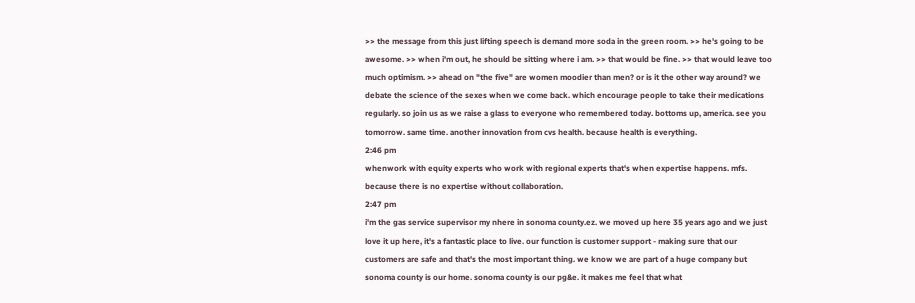>> the message from this just lifting speech is demand more soda in the green room. >> he's going to be awesome. >> when i'm out, he should be sitting where i am. >> that would be fine. >> that would leave too much optimism. >> ahead on "the five" are women moodier than men? or is it the other way around? we debate the science of the sexes when we come back. which encourage people to take their medications regularly. so join us as we raise a glass to everyone who remembered today. bottoms up, america. see you tomorrow. same time. another innovation from cvs health. because health is everything.
2:46 pm
whenwork with equity experts who work with regional experts that's when expertise happens. mfs. because there is no expertise without collaboration.
2:47 pm
i'm the gas service supervisor my nhere in sonoma county.ez. we moved up here 35 years ago and we just love it up here, it's a fantastic place to live. our function is customer support - making sure that our customers are safe and that's the most important thing. we know we are part of a huge company but sonoma county is our home. sonoma county is our pg&e. it makes me feel that what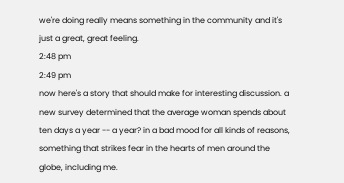we're doing really means something in the community and it's just a great, great feeling.
2:48 pm
2:49 pm
now here's a story that should make for interesting discussion. a new survey determined that the average woman spends about ten days a year -- a year? in a bad mood for all kinds of reasons, something that strikes fear in the hearts of men around the globe, including me.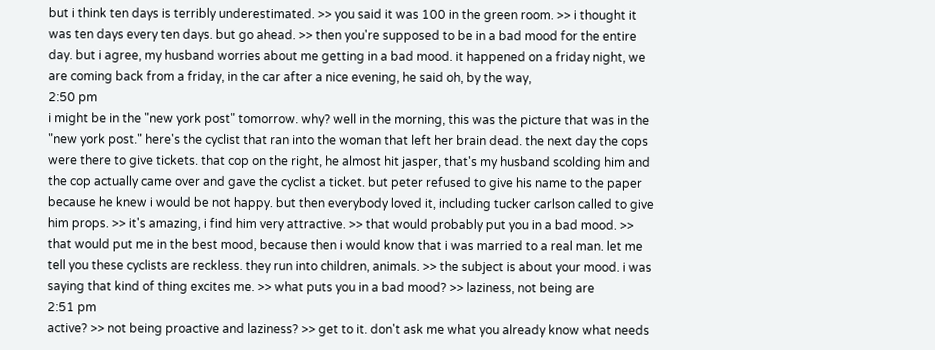but i think ten days is terribly underestimated. >> you said it was 100 in the green room. >> i thought it was ten days every ten days. but go ahead. >> then you're supposed to be in a bad mood for the entire day. but i agree, my husband worries about me getting in a bad mood. it happened on a friday night, we are coming back from a friday, in the car after a nice evening, he said oh, by the way,
2:50 pm
i might be in the "new york post" tomorrow. why? well in the morning, this was the picture that was in the "new york post." here's the cyclist that ran into the woman that left her brain dead. the next day the cops were there to give tickets. that cop on the right, he almost hit jasper, that's my husband scolding him and the cop actually came over and gave the cyclist a ticket. but peter refused to give his name to the paper because he knew i would be not happy. but then everybody loved it, including tucker carlson called to give him props. >> it's amazing, i find him very attractive. >> that would probably put you in a bad mood. >> that would put me in the best mood, because then i would know that i was married to a real man. let me tell you these cyclists are reckless. they run into children, animals. >> the subject is about your mood. i was saying that kind of thing excites me. >> what puts you in a bad mood? >> laziness, not being are
2:51 pm
active? >> not being proactive and laziness? >> get to it. don't ask me what you already know what needs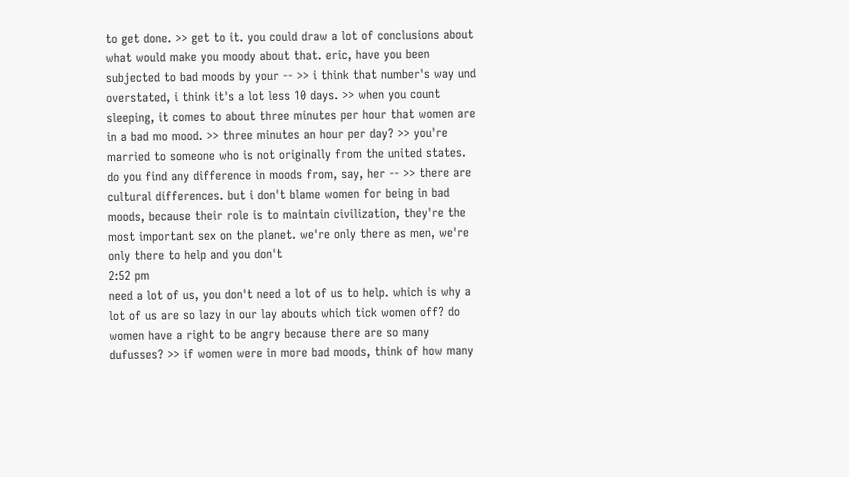to get done. >> get to it. you could draw a lot of conclusions about what would make you moody about that. eric, have you been subjected to bad moods by your -- >> i think that number's way und overstated, i think it's a lot less 10 days. >> when you count sleeping, it comes to about three minutes per hour that women are in a bad mo mood. >> three minutes an hour per day? >> you're married to someone who is not originally from the united states. do you find any difference in moods from, say, her -- >> there are cultural differences. but i don't blame women for being in bad moods, because their role is to maintain civilization, they're the most important sex on the planet. we're only there as men, we're only there to help and you don't
2:52 pm
need a lot of us, you don't need a lot of us to help. which is why a lot of us are so lazy in our lay abouts which tick women off? do women have a right to be angry because there are so many dufusses? >> if women were in more bad moods, think of how many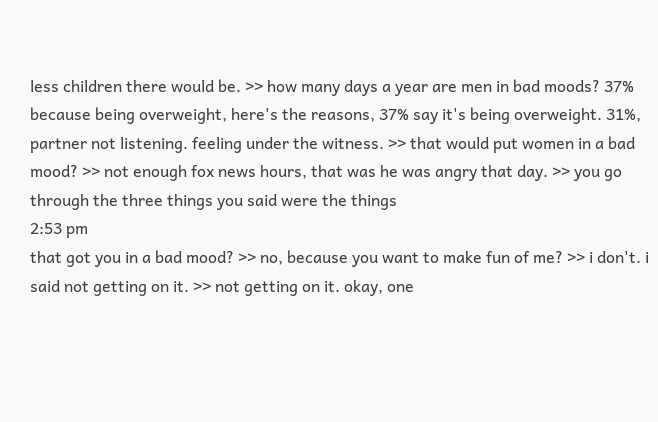less children there would be. >> how many days a year are men in bad moods? 37% because being overweight, here's the reasons, 37% say it's being overweight. 31%, partner not listening. feeling under the witness. >> that would put women in a bad mood? >> not enough fox news hours, that was he was angry that day. >> you go through the three things you said were the things
2:53 pm
that got you in a bad mood? >> no, because you want to make fun of me? >> i don't. i said not getting on it. >> not getting on it. okay, one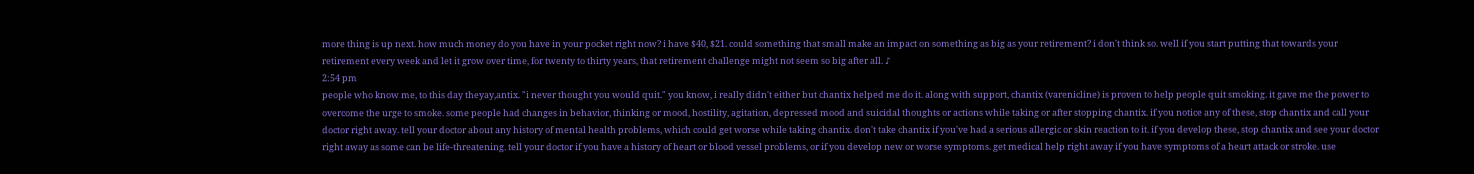more thing is up next. how much money do you have in your pocket right now? i have $40, $21. could something that small make an impact on something as big as your retirement? i don't think so. well if you start putting that towards your retirement every week and let it grow over time, for twenty to thirty years, that retirement challenge might not seem so big after all. ♪
2:54 pm
people who know me, to this day theyay,antix. "i never thought you would quit." you know, i really didn't either but chantix helped me do it. along with support, chantix (varenicline) is proven to help people quit smoking. it gave me the power to overcome the urge to smoke. some people had changes in behavior, thinking or mood, hostility, agitation, depressed mood and suicidal thoughts or actions while taking or after stopping chantix. if you notice any of these, stop chantix and call your doctor right away. tell your doctor about any history of mental health problems, which could get worse while taking chantix. don't take chantix if you've had a serious allergic or skin reaction to it. if you develop these, stop chantix and see your doctor right away as some can be life-threatening. tell your doctor if you have a history of heart or blood vessel problems, or if you develop new or worse symptoms. get medical help right away if you have symptoms of a heart attack or stroke. use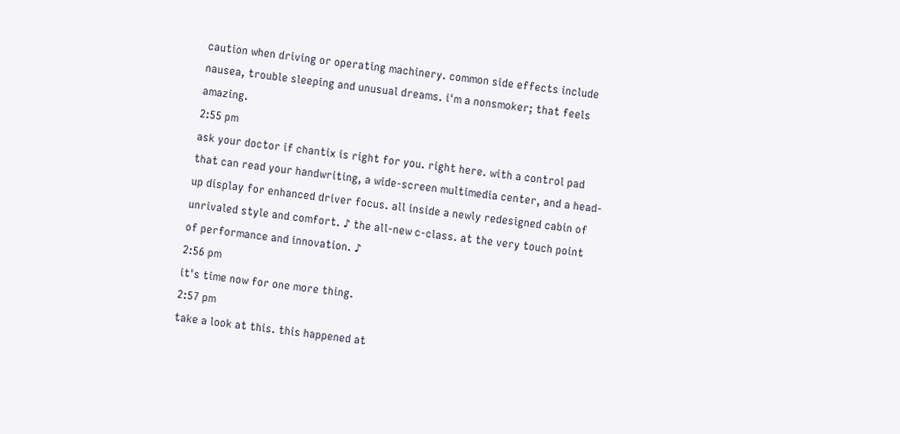caution when driving or operating machinery. common side effects include nausea, trouble sleeping and unusual dreams. i'm a nonsmoker; that feels amazing.
2:55 pm
ask your doctor if chantix is right for you. right here. with a control pad that can read your handwriting, a wide-screen multimedia center, and a head-up display for enhanced driver focus. all inside a newly redesigned cabin of unrivaled style and comfort. ♪ the all-new c-class. at the very touch point of performance and innovation. ♪
2:56 pm
it's time now for one more thing.
2:57 pm
take a look at this. this happened at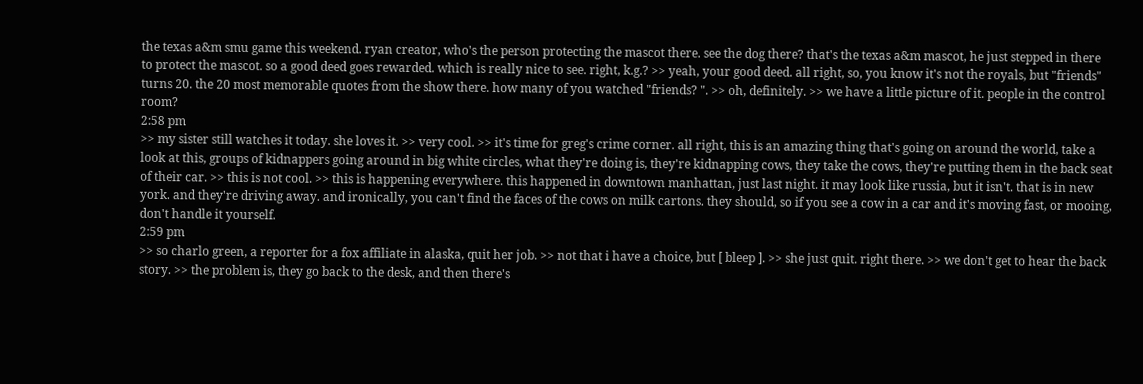the texas a&m smu game this weekend. ryan creator, who's the person protecting the mascot there. see the dog there? that's the texas a&m mascot, he just stepped in there to protect the mascot. so a good deed goes rewarded. which is really nice to see. right, k.g.? >> yeah, your good deed. all right, so, you know it's not the royals, but "friends" turns 20. the 20 most memorable quotes from the show there. how many of you watched "friends? ". >> oh, definitely. >> we have a little picture of it. people in the control room?
2:58 pm
>> my sister still watches it today. she loves it. >> very cool. >> it's time for greg's crime corner. all right, this is an amazing thing that's going on around the world, take a look at this, groups of kidnappers going around in big white circles, what they're doing is, they're kidnapping cows, they take the cows, they're putting them in the back seat of their car. >> this is not cool. >> this is happening everywhere. this happened in downtown manhattan, just last night. it may look like russia, but it isn't. that is in new york. and they're driving away. and ironically, you can't find the faces of the cows on milk cartons. they should, so if you see a cow in a car and it's moving fast, or mooing, don't handle it yourself.
2:59 pm
>> so charlo green, a reporter for a fox affiliate in alaska, quit her job. >> not that i have a choice, but [ bleep ]. >> she just quit. right there. >> we don't get to hear the back story. >> the problem is, they go back to the desk, and then there's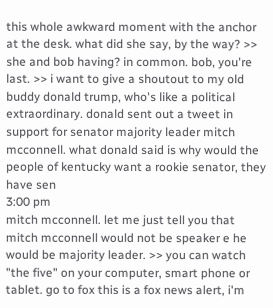this whole awkward moment with the anchor at the desk. what did she say, by the way? >> she and bob having? in common. bob, you're last. >> i want to give a shoutout to my old buddy donald trump, who's like a political extraordinary. donald sent out a tweet in support for senator majority leader mitch mcconnell. what donald said is why would the people of kentucky want a rookie senator, they have sen
3:00 pm
mitch mcconnell. let me just tell you that mitch mcconnell would not be speaker e he would be majority leader. >> you can watch "the five" on your computer, smart phone or tablet. go to fox this is a fox news alert, i'm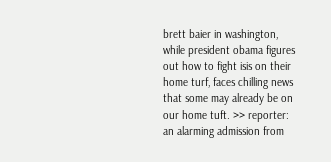brett baier in washington, while president obama figures out how to fight isis on their home turf, faces chilling news that some may already be on our home tuft. >> reporter: an alarming admission from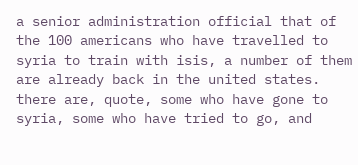a senior administration official that of the 100 americans who have travelled to syria to train with isis, a number of them are already back in the united states. there are, quote, some who have gone to syria, some who have tried to go, and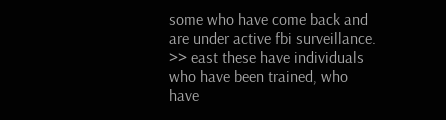some who have come back and are under active fbi surveillance. >> east these have individuals who have been trained, who have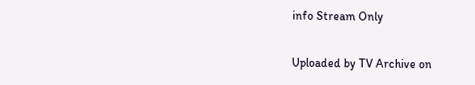info Stream Only

Uploaded by TV Archive on